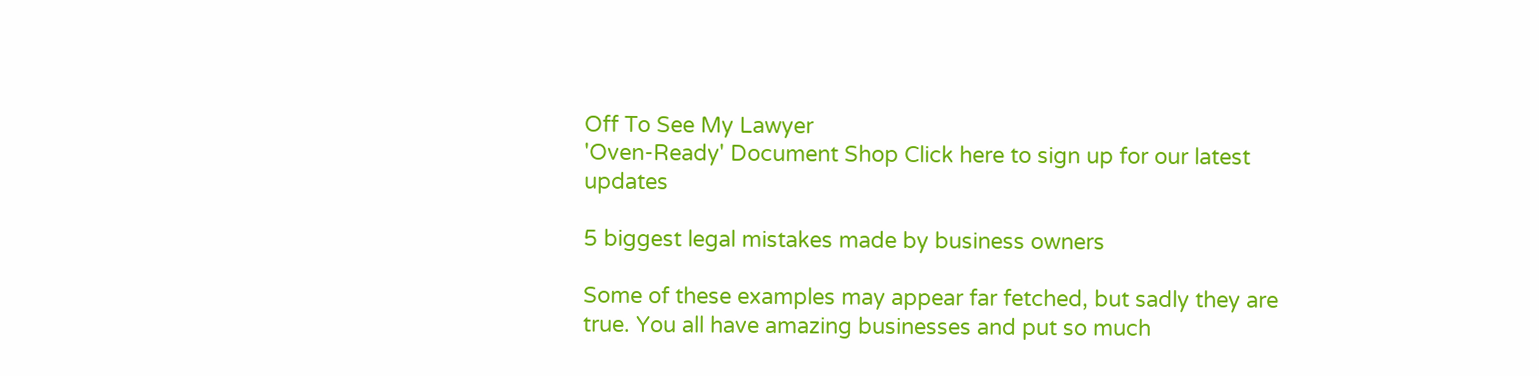Off To See My Lawyer
'Oven-Ready' Document Shop Click here to sign up for our latest updates

5 biggest legal mistakes made by business owners

Some of these examples may appear far fetched, but sadly they are true. You all have amazing businesses and put so much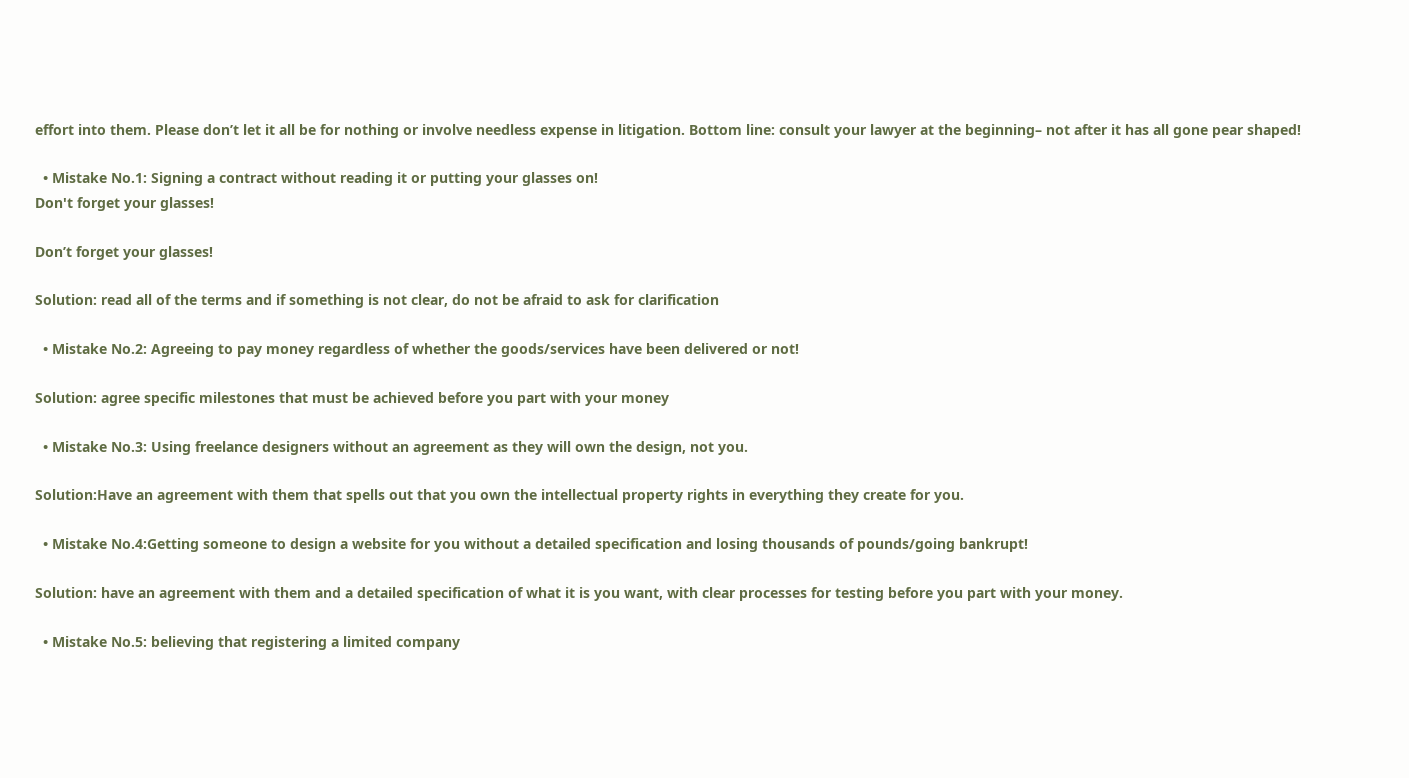effort into them. Please don’t let it all be for nothing or involve needless expense in litigation. Bottom line: consult your lawyer at the beginning– not after it has all gone pear shaped!

  • Mistake No.1: Signing a contract without reading it or putting your glasses on!
Don't forget your glasses!

Don’t forget your glasses!

Solution: read all of the terms and if something is not clear, do not be afraid to ask for clarification

  • Mistake No.2: Agreeing to pay money regardless of whether the goods/services have been delivered or not!

Solution: agree specific milestones that must be achieved before you part with your money

  • Mistake No.3: Using freelance designers without an agreement as they will own the design, not you.

Solution:Have an agreement with them that spells out that you own the intellectual property rights in everything they create for you.

  • Mistake No.4:Getting someone to design a website for you without a detailed specification and losing thousands of pounds/going bankrupt!

Solution: have an agreement with them and a detailed specification of what it is you want, with clear processes for testing before you part with your money.

  • Mistake No.5: believing that registering a limited company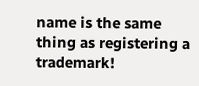name is the same thing as registering a trademark!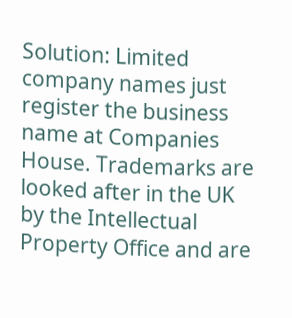Solution: Limited company names just register the business name at Companies House. Trademarks are looked after in the UK by the Intellectual Property Office and are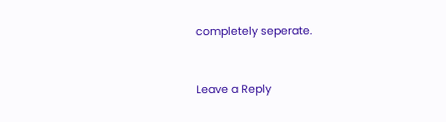completely seperate.


Leave a Reply